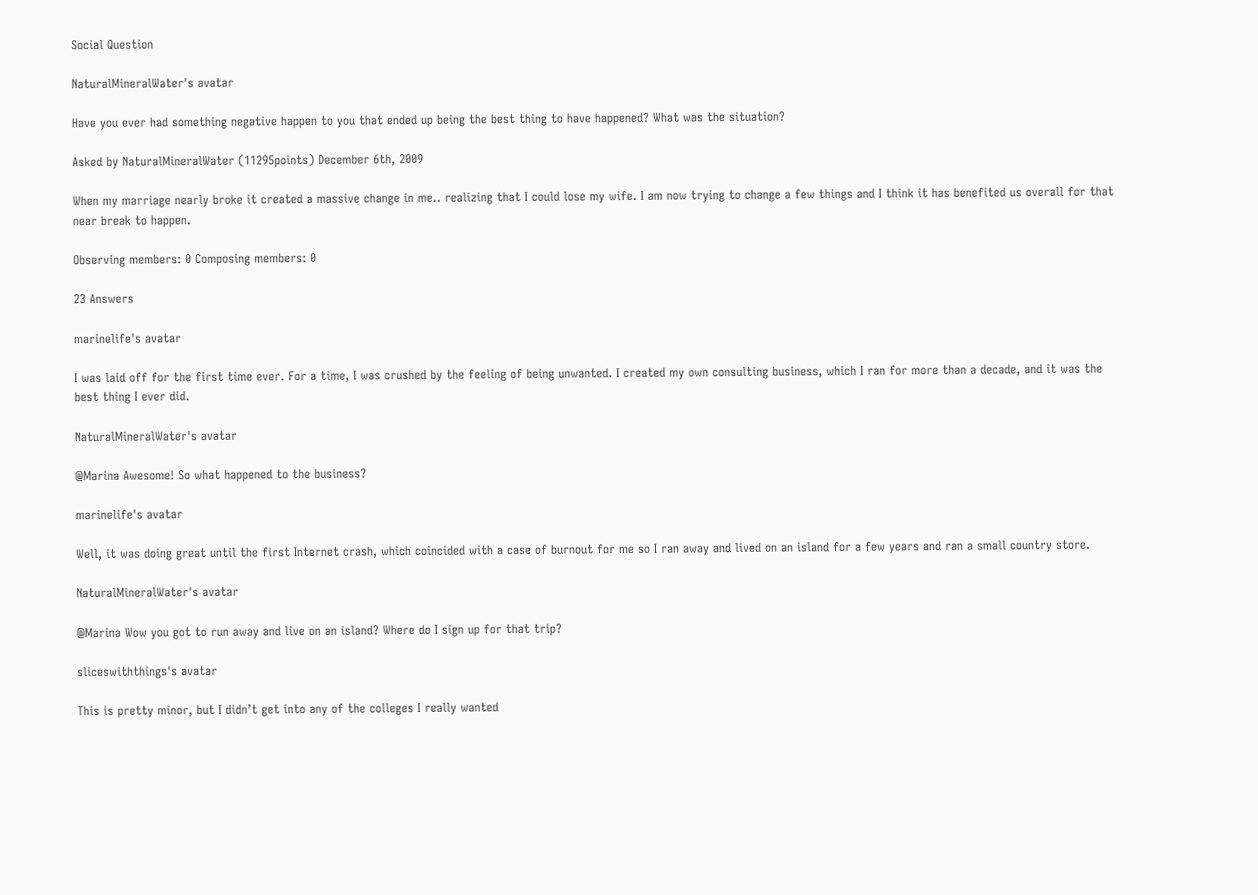Social Question

NaturalMineralWater's avatar

Have you ever had something negative happen to you that ended up being the best thing to have happened? What was the situation?

Asked by NaturalMineralWater (11295points) December 6th, 2009

When my marriage nearly broke it created a massive change in me.. realizing that I could lose my wife. I am now trying to change a few things and I think it has benefited us overall for that near break to happen.

Observing members: 0 Composing members: 0

23 Answers

marinelife's avatar

I was laid off for the first time ever. For a time, I was crushed by the feeling of being unwanted. I created my own consulting business, which I ran for more than a decade, and it was the best thing I ever did.

NaturalMineralWater's avatar

@Marina Awesome! So what happened to the business?

marinelife's avatar

Well, it was doing great until the first Internet crash, which coincided with a case of burnout for me so I ran away and lived on an island for a few years and ran a small country store.

NaturalMineralWater's avatar

@Marina Wow you got to run away and live on an island? Where do I sign up for that trip?

sliceswiththings's avatar

This is pretty minor, but I didn’t get into any of the colleges I really wanted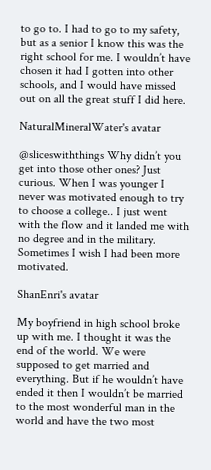to go to. I had to go to my safety, but as a senior I know this was the right school for me. I wouldn’t have chosen it had I gotten into other schools, and I would have missed out on all the great stuff I did here.

NaturalMineralWater's avatar

@sliceswiththings Why didn’t you get into those other ones? Just curious. When I was younger I never was motivated enough to try to choose a college.. I just went with the flow and it landed me with no degree and in the military. Sometimes I wish I had been more motivated.

ShanEnri's avatar

My boyfriend in high school broke up with me. I thought it was the end of the world. We were supposed to get married and everything. But if he wouldn’t have ended it then I wouldn’t be married to the most wonderful man in the world and have the two most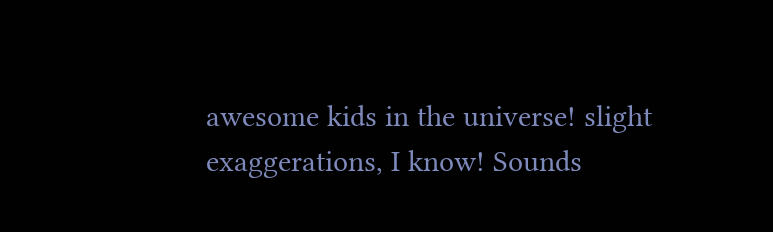awesome kids in the universe! slight exaggerations, I know! Sounds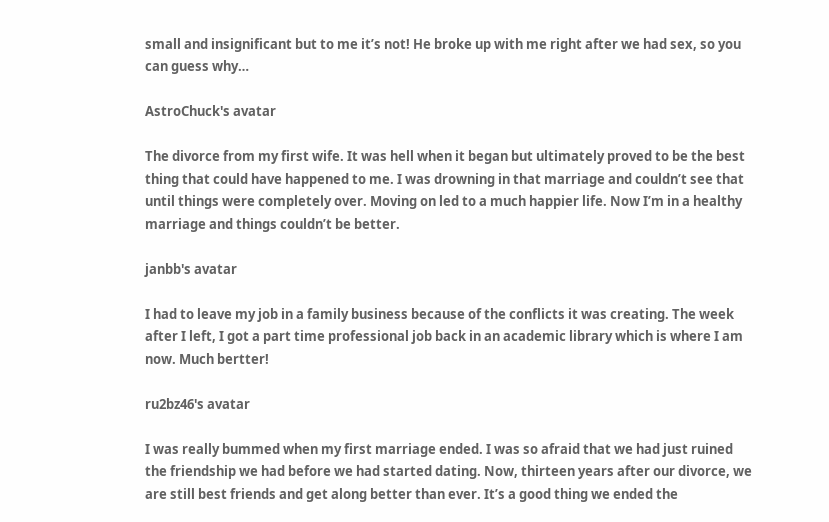small and insignificant but to me it’s not! He broke up with me right after we had sex, so you can guess why…

AstroChuck's avatar

The divorce from my first wife. It was hell when it began but ultimately proved to be the best thing that could have happened to me. I was drowning in that marriage and couldn’t see that until things were completely over. Moving on led to a much happier life. Now I’m in a healthy marriage and things couldn’t be better.

janbb's avatar

I had to leave my job in a family business because of the conflicts it was creating. The week after I left, I got a part time professional job back in an academic library which is where I am now. Much bertter!

ru2bz46's avatar

I was really bummed when my first marriage ended. I was so afraid that we had just ruined the friendship we had before we had started dating. Now, thirteen years after our divorce, we are still best friends and get along better than ever. It’s a good thing we ended the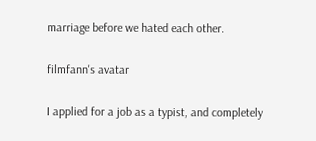marriage before we hated each other.

filmfann's avatar

I applied for a job as a typist, and completely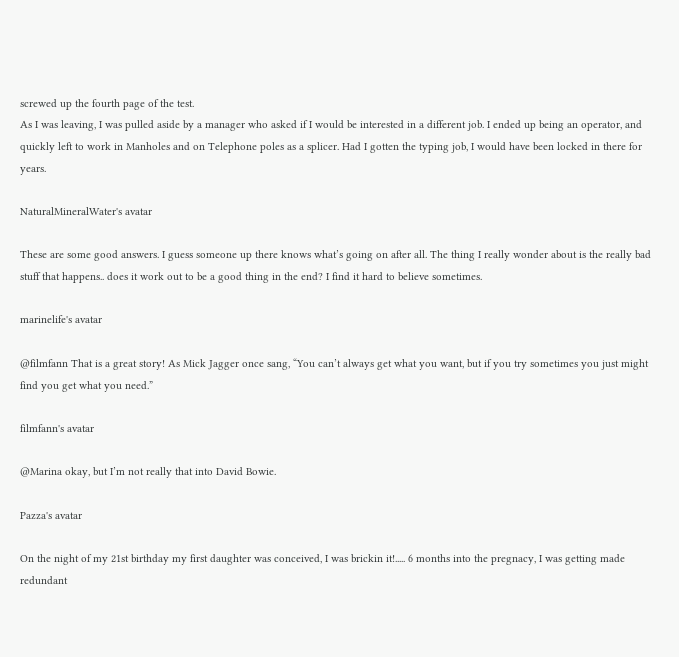screwed up the fourth page of the test.
As I was leaving, I was pulled aside by a manager who asked if I would be interested in a different job. I ended up being an operator, and quickly left to work in Manholes and on Telephone poles as a splicer. Had I gotten the typing job, I would have been locked in there for years.

NaturalMineralWater's avatar

These are some good answers. I guess someone up there knows what’s going on after all. The thing I really wonder about is the really bad stuff that happens.. does it work out to be a good thing in the end? I find it hard to believe sometimes.

marinelife's avatar

@filmfann That is a great story! As Mick Jagger once sang, “You can’t always get what you want, but if you try sometimes you just might find you get what you need.”

filmfann's avatar

@Marina okay, but I’m not really that into David Bowie.

Pazza's avatar

On the night of my 21st birthday my first daughter was conceived, I was brickin it!..... 6 months into the pregnacy, I was getting made redundant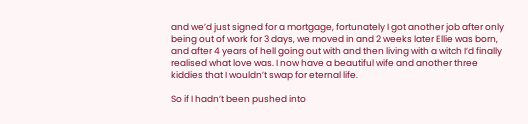and we’d just signed for a mortgage, fortunately I got another job after only being out of work for 3 days, we moved in and 2 weeks later Ellie was born, and after 4 years of hell going out with and then living with a witch I’d finally realised what love was. I now have a beautiful wife and another three kiddies that I wouldn’t swap for eternal life.

So if I hadn’t been pushed into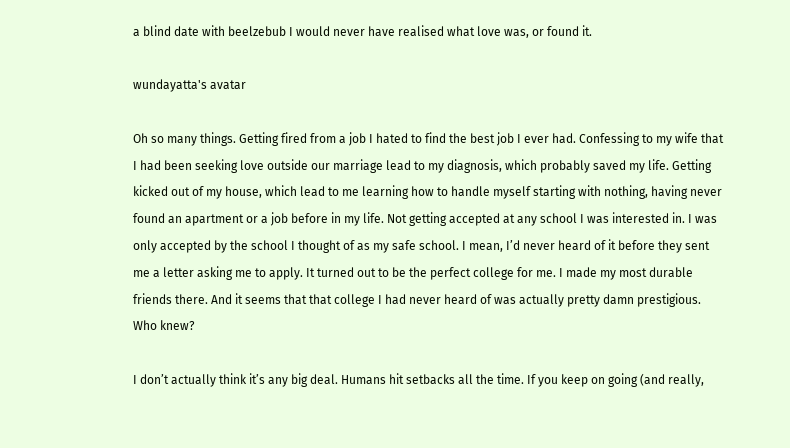a blind date with beelzebub I would never have realised what love was, or found it.

wundayatta's avatar

Oh so many things. Getting fired from a job I hated to find the best job I ever had. Confessing to my wife that I had been seeking love outside our marriage lead to my diagnosis, which probably saved my life. Getting kicked out of my house, which lead to me learning how to handle myself starting with nothing, having never found an apartment or a job before in my life. Not getting accepted at any school I was interested in. I was only accepted by the school I thought of as my safe school. I mean, I’d never heard of it before they sent me a letter asking me to apply. It turned out to be the perfect college for me. I made my most durable friends there. And it seems that that college I had never heard of was actually pretty damn prestigious. Who knew?

I don’t actually think it’s any big deal. Humans hit setbacks all the time. If you keep on going (and really,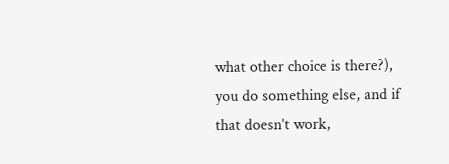what other choice is there?), you do something else, and if that doesn’t work,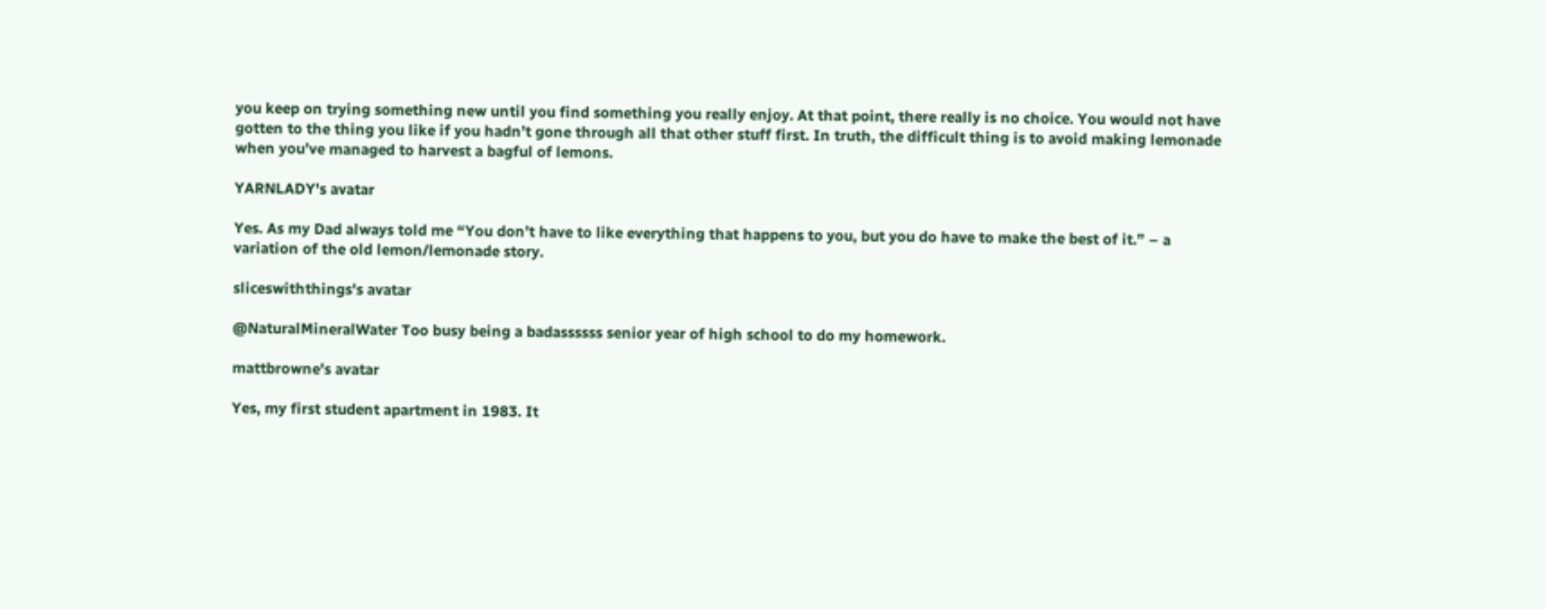you keep on trying something new until you find something you really enjoy. At that point, there really is no choice. You would not have gotten to the thing you like if you hadn’t gone through all that other stuff first. In truth, the difficult thing is to avoid making lemonade when you’ve managed to harvest a bagful of lemons.

YARNLADY's avatar

Yes. As my Dad always told me “You don’t have to like everything that happens to you, but you do have to make the best of it.” – a variation of the old lemon/lemonade story.

sliceswiththings's avatar

@NaturalMineralWater Too busy being a badassssss senior year of high school to do my homework.

mattbrowne's avatar

Yes, my first student apartment in 1983. It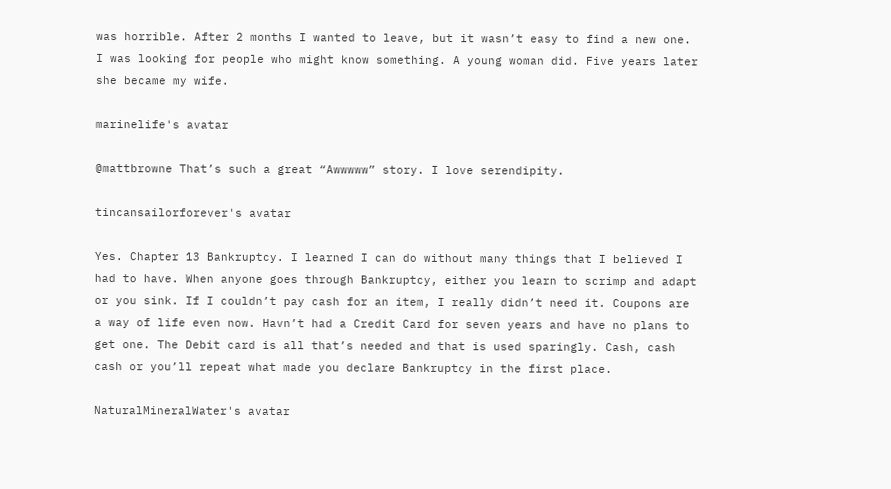was horrible. After 2 months I wanted to leave, but it wasn’t easy to find a new one. I was looking for people who might know something. A young woman did. Five years later she became my wife.

marinelife's avatar

@mattbrowne That’s such a great “Awwwww” story. I love serendipity.

tincansailorforever's avatar

Yes. Chapter 13 Bankruptcy. I learned I can do without many things that I believed I had to have. When anyone goes through Bankruptcy, either you learn to scrimp and adapt or you sink. If I couldn’t pay cash for an item, I really didn’t need it. Coupons are a way of life even now. Havn’t had a Credit Card for seven years and have no plans to get one. The Debit card is all that’s needed and that is used sparingly. Cash, cash cash or you’ll repeat what made you declare Bankruptcy in the first place.

NaturalMineralWater's avatar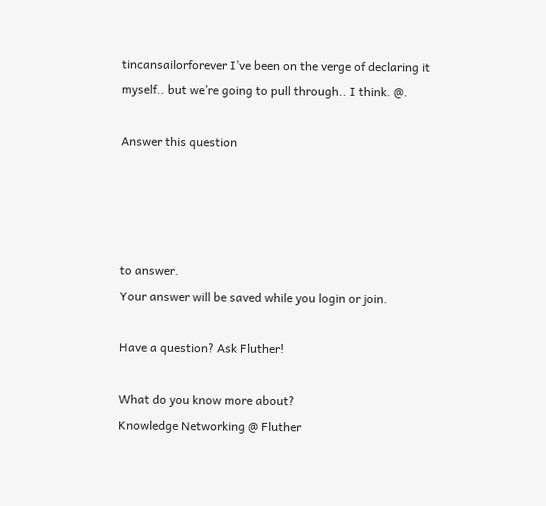tincansailorforever I’ve been on the verge of declaring it myself.. but we’re going to pull through.. I think. @.

Answer this question




to answer.
Your answer will be saved while you login or join.

Have a question? Ask Fluther!

What do you know more about?
Knowledge Networking @ Fluther